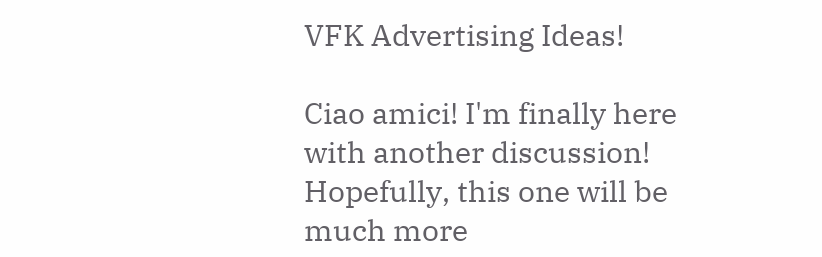VFK Advertising Ideas!

Ciao amici! I'm finally here with another discussion! Hopefully, this one will be much more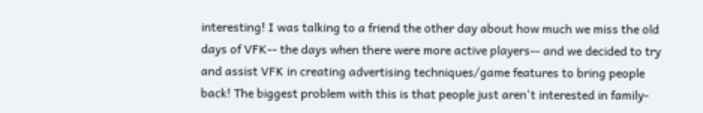interesting! I was talking to a friend the other day about how much we miss the old days of VFK-- the days when there were more active players-- and we decided to try and assist VFK in creating advertising techniques/game features to bring people back! The biggest problem with this is that people just aren't interested in family-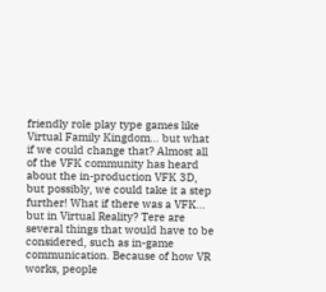friendly role play type games like Virtual Family Kingdom... but what if we could change that? Almost all of the VFK community has heard about the in-production VFK 3D, but possibly, we could take it a step further! What if there was a VFK... but in Virtual Reality? Tere are several things that would have to be considered, such as in-game communication. Because of how VR works, people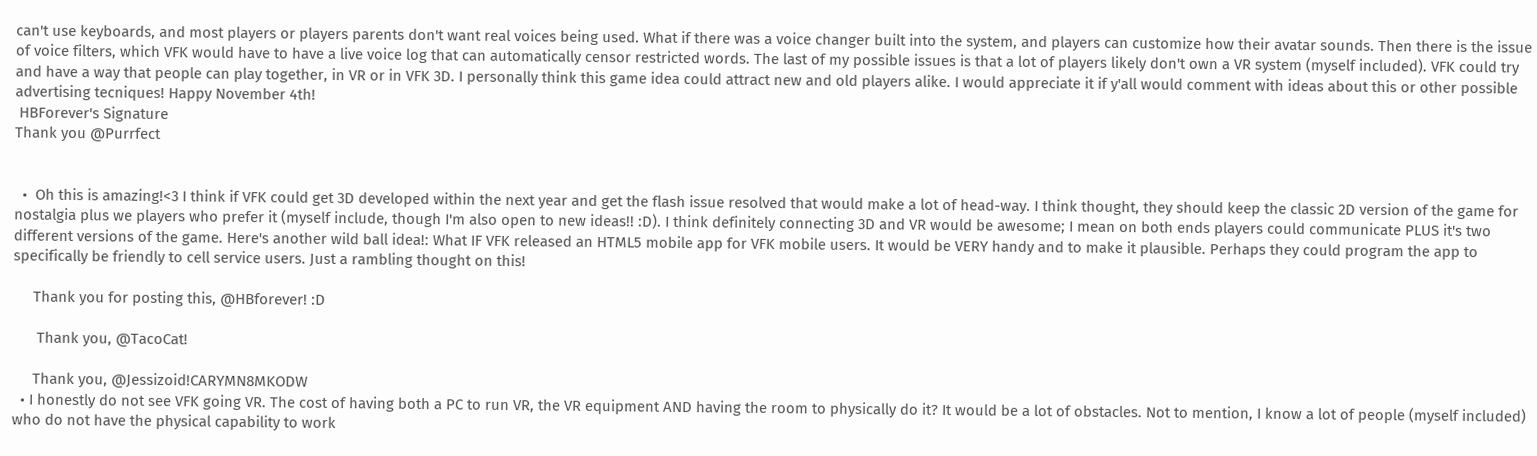can't use keyboards, and most players or players parents don't want real voices being used. What if there was a voice changer built into the system, and players can customize how their avatar sounds. Then there is the issue of voice filters, which VFK would have to have a live voice log that can automatically censor restricted words. The last of my possible issues is that a lot of players likely don't own a VR system (myself included). VFK could try and have a way that people can play together, in VR or in VFK 3D. I personally think this game idea could attract new and old players alike. I would appreciate it if y'all would comment with ideas about this or other possible advertising tecniques! Happy November 4th!
 HBForever's Signature
Thank you @Purrfect


  •  Oh this is amazing!<3 I think if VFK could get 3D developed within the next year and get the flash issue resolved that would make a lot of head-way. I think thought, they should keep the classic 2D version of the game for nostalgia plus we players who prefer it (myself include, though I'm also open to new ideas!! :D). I think definitely connecting 3D and VR would be awesome; I mean on both ends players could communicate PLUS it's two different versions of the game. Here's another wild ball idea!: What IF VFK released an HTML5 mobile app for VFK mobile users. It would be VERY handy and to make it plausible. Perhaps they could program the app to specifically be friendly to cell service users. Just a rambling thought on this!

     Thank you for posting this, @HBforever! :D

      Thank you, @TacoCat!

     Thank you, @Jessizoid!CARYMN8MKODW
  • I honestly do not see VFK going VR. The cost of having both a PC to run VR, the VR equipment AND having the room to physically do it? It would be a lot of obstacles. Not to mention, I know a lot of people (myself included) who do not have the physical capability to work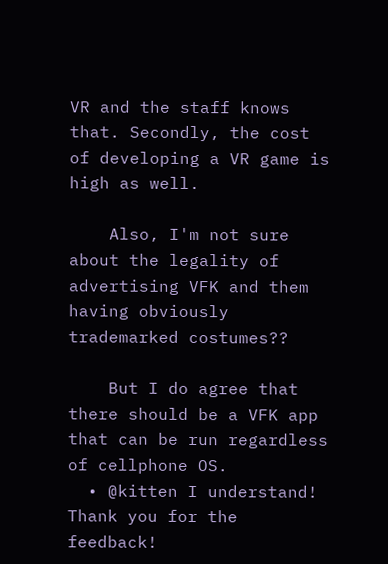VR and the staff knows that. Secondly, the cost of developing a VR game is high as well.

    Also, I'm not sure about the legality of advertising VFK and them having obviously trademarked costumes??

    But I do agree that there should be a VFK app that can be run regardless of cellphone OS.
  • @kitten I understand! Thank you for the feedback!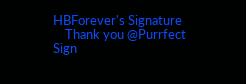HBForever's Signature
    Thank you @Purrfect
Sign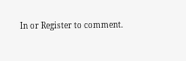In or Register to comment.